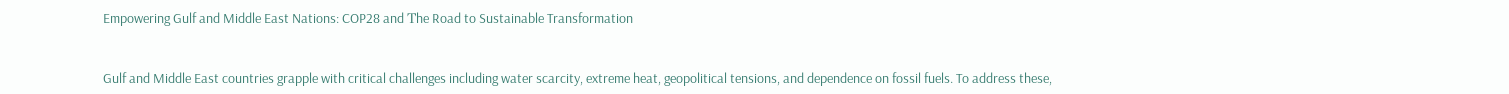Empowering Gulf and Middle East Nations: COP28 and Τhe Road to Sustainable Transformation


Gulf and Middle East countries grapple with critical challenges including water scarcity, extreme heat, geopolitical tensions, and dependence on fossil fuels. To address these,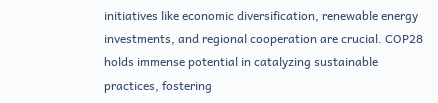initiatives like economic diversification, renewable energy investments, and regional cooperation are crucial. COP28 holds immense potential in catalyzing sustainable practices, fostering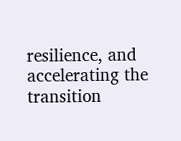resilience, and accelerating the transition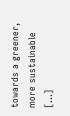towards a greener, more sustainable […]